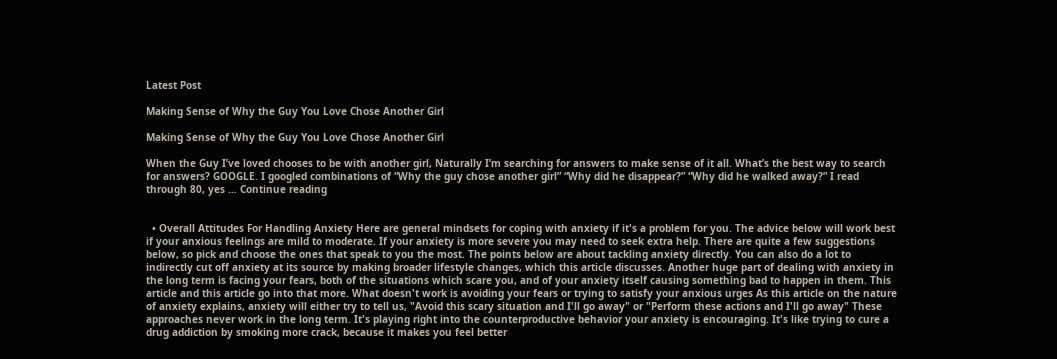Latest Post

Making Sense of Why the Guy You Love Chose Another Girl

Making Sense of Why the Guy You Love Chose Another Girl

When the Guy I’ve loved chooses to be with another girl, Naturally I’m searching for answers to make sense of it all. What’s the best way to search for answers? GOOGLE. I googled combinations of “Why the guy chose another girl” “Why did he disappear?” “Why did he walked away?” I read through 80, yes … Continue reading


  • Overall Attitudes For Handling Anxiety Here are general mindsets for coping with anxiety if it's a problem for you. The advice below will work best if your anxious feelings are mild to moderate. If your anxiety is more severe you may need to seek extra help. There are quite a few suggestions below, so pick and choose the ones that speak to you the most. The points below are about tackling anxiety directly. You can also do a lot to indirectly cut off anxiety at its source by making broader lifestyle changes, which this article discusses. Another huge part of dealing with anxiety in the long term is facing your fears, both of the situations which scare you, and of your anxiety itself causing something bad to happen in them. This article and this article go into that more. What doesn't work is avoiding your fears or trying to satisfy your anxious urges As this article on the nature of anxiety explains, anxiety will either try to tell us, "Avoid this scary situation and I'll go away" or "Perform these actions and I'll go away" These approaches never work in the long term. It's playing right into the counterproductive behavior your anxiety is encouraging. It's like trying to cure a drug addiction by smoking more crack, because it makes you feel better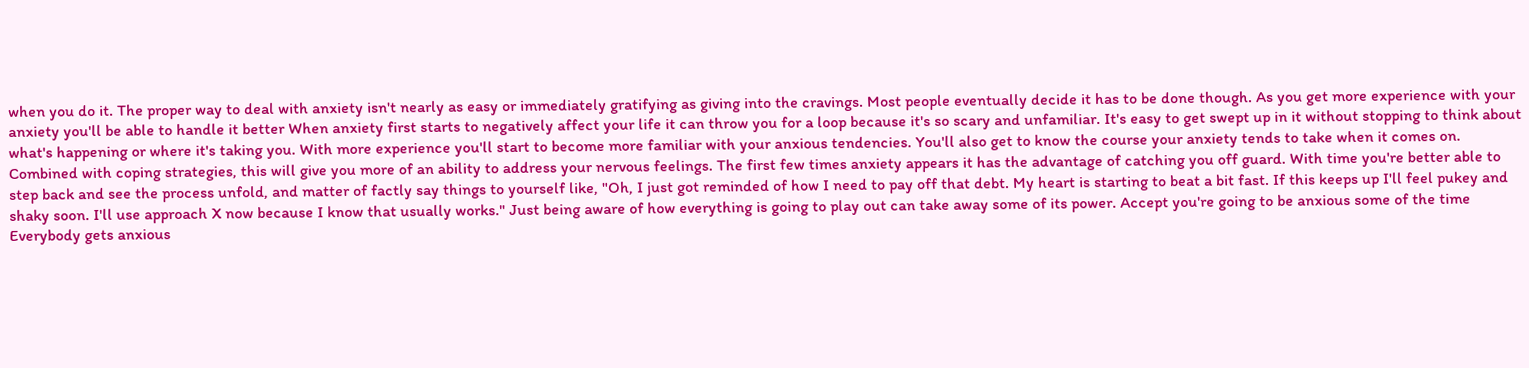when you do it. The proper way to deal with anxiety isn't nearly as easy or immediately gratifying as giving into the cravings. Most people eventually decide it has to be done though. As you get more experience with your anxiety you'll be able to handle it better When anxiety first starts to negatively affect your life it can throw you for a loop because it's so scary and unfamiliar. It's easy to get swept up in it without stopping to think about what's happening or where it's taking you. With more experience you'll start to become more familiar with your anxious tendencies. You'll also get to know the course your anxiety tends to take when it comes on. Combined with coping strategies, this will give you more of an ability to address your nervous feelings. The first few times anxiety appears it has the advantage of catching you off guard. With time you're better able to step back and see the process unfold, and matter of factly say things to yourself like, "Oh, I just got reminded of how I need to pay off that debt. My heart is starting to beat a bit fast. If this keeps up I'll feel pukey and shaky soon. I'll use approach X now because I know that usually works." Just being aware of how everything is going to play out can take away some of its power. Accept you're going to be anxious some of the time Everybody gets anxious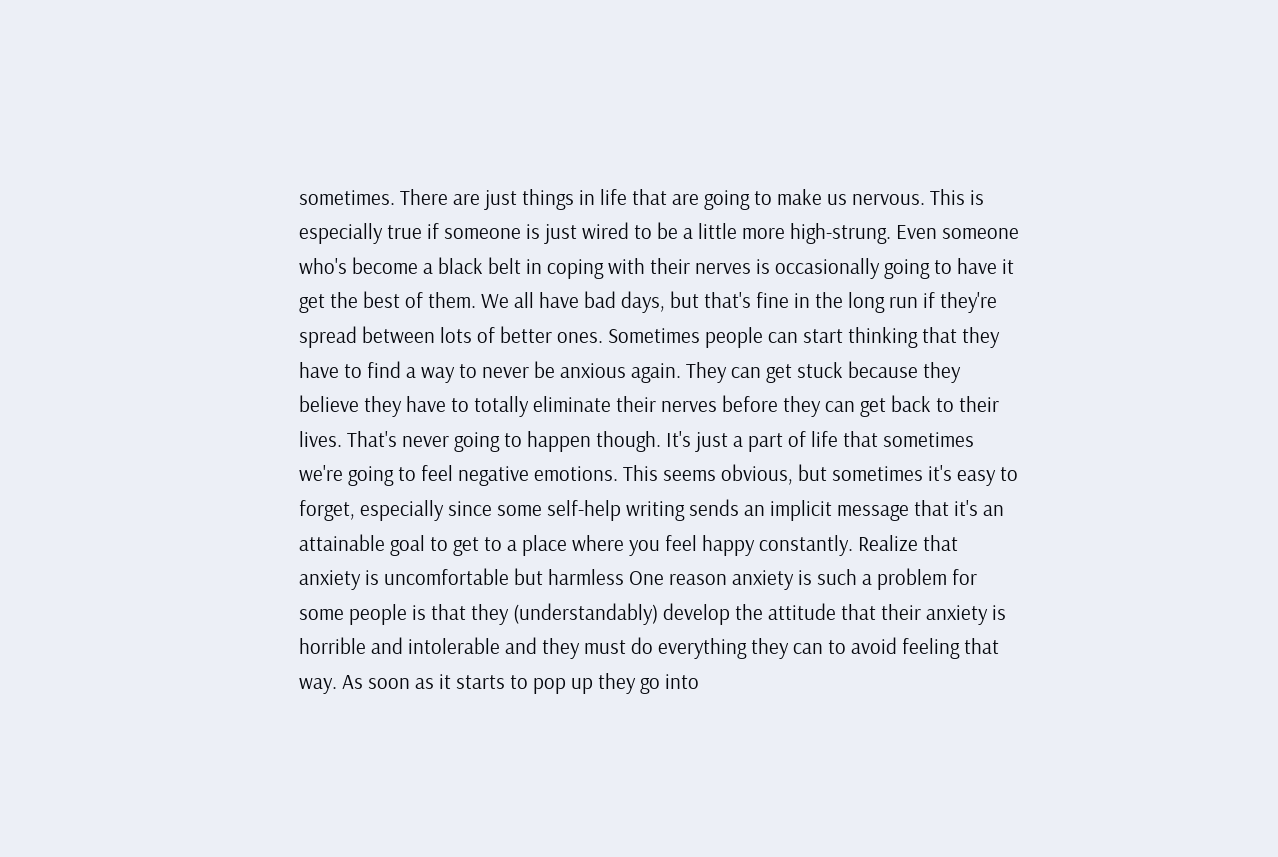sometimes. There are just things in life that are going to make us nervous. This is especially true if someone is just wired to be a little more high-strung. Even someone who's become a black belt in coping with their nerves is occasionally going to have it get the best of them. We all have bad days, but that's fine in the long run if they're spread between lots of better ones. Sometimes people can start thinking that they have to find a way to never be anxious again. They can get stuck because they believe they have to totally eliminate their nerves before they can get back to their lives. That's never going to happen though. It's just a part of life that sometimes we're going to feel negative emotions. This seems obvious, but sometimes it's easy to forget, especially since some self-help writing sends an implicit message that it's an attainable goal to get to a place where you feel happy constantly. Realize that anxiety is uncomfortable but harmless One reason anxiety is such a problem for some people is that they (understandably) develop the attitude that their anxiety is horrible and intolerable and they must do everything they can to avoid feeling that way. As soon as it starts to pop up they go into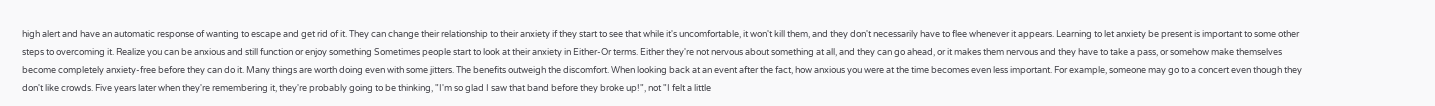high alert and have an automatic response of wanting to escape and get rid of it. They can change their relationship to their anxiety if they start to see that while it's uncomfortable, it won't kill them, and they don't necessarily have to flee whenever it appears. Learning to let anxiety be present is important to some other steps to overcoming it. Realize you can be anxious and still function or enjoy something Sometimes people start to look at their anxiety in Either-Or terms. Either they're not nervous about something at all, and they can go ahead, or it makes them nervous and they have to take a pass, or somehow make themselves become completely anxiety-free before they can do it. Many things are worth doing even with some jitters. The benefits outweigh the discomfort. When looking back at an event after the fact, how anxious you were at the time becomes even less important. For example, someone may go to a concert even though they don't like crowds. Five years later when they're remembering it, they're probably going to be thinking, "I'm so glad I saw that band before they broke up!", not "I felt a little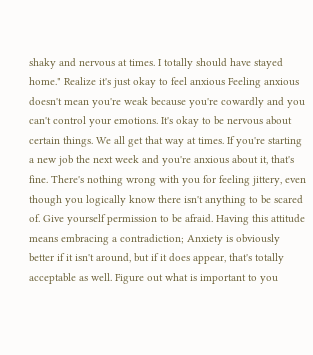shaky and nervous at times. I totally should have stayed home." Realize it's just okay to feel anxious Feeling anxious doesn't mean you're weak because you're cowardly and you can't control your emotions. It's okay to be nervous about certain things. We all get that way at times. If you're starting a new job the next week and you're anxious about it, that's fine. There's nothing wrong with you for feeling jittery, even though you logically know there isn't anything to be scared of. Give yourself permission to be afraid. Having this attitude means embracing a contradiction; Anxiety is obviously better if it isn't around, but if it does appear, that's totally acceptable as well. Figure out what is important to you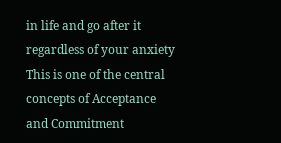in life and go after it regardless of your anxiety This is one of the central concepts of Acceptance and Commitment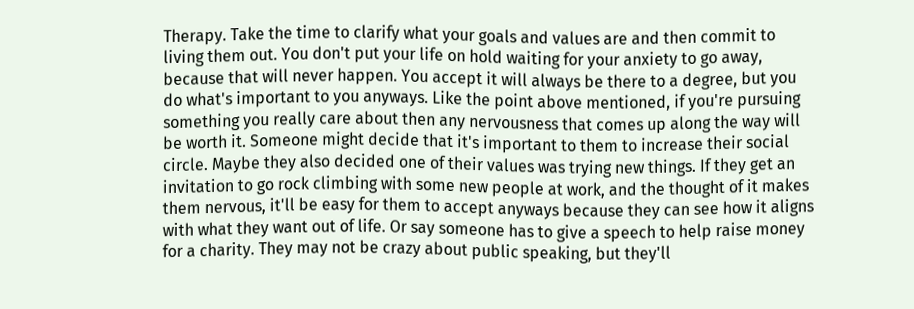Therapy. Take the time to clarify what your goals and values are and then commit to living them out. You don't put your life on hold waiting for your anxiety to go away, because that will never happen. You accept it will always be there to a degree, but you do what's important to you anyways. Like the point above mentioned, if you're pursuing something you really care about then any nervousness that comes up along the way will be worth it. Someone might decide that it's important to them to increase their social circle. Maybe they also decided one of their values was trying new things. If they get an invitation to go rock climbing with some new people at work, and the thought of it makes them nervous, it'll be easy for them to accept anyways because they can see how it aligns with what they want out of life. Or say someone has to give a speech to help raise money for a charity. They may not be crazy about public speaking, but they'll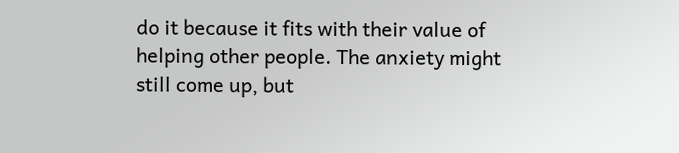do it because it fits with their value of helping other people. The anxiety might still come up, but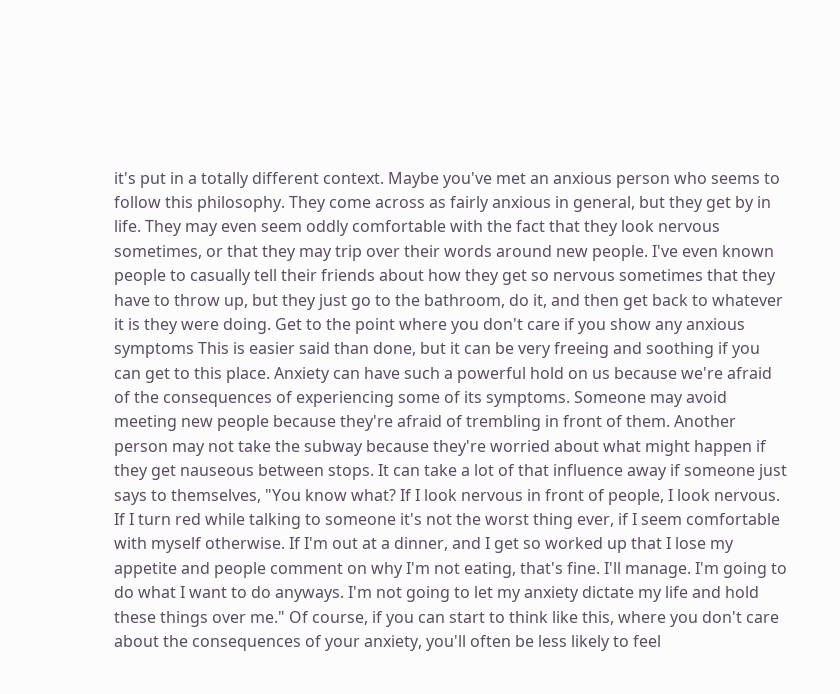it's put in a totally different context. Maybe you've met an anxious person who seems to follow this philosophy. They come across as fairly anxious in general, but they get by in life. They may even seem oddly comfortable with the fact that they look nervous sometimes, or that they may trip over their words around new people. I've even known people to casually tell their friends about how they get so nervous sometimes that they have to throw up, but they just go to the bathroom, do it, and then get back to whatever it is they were doing. Get to the point where you don't care if you show any anxious symptoms This is easier said than done, but it can be very freeing and soothing if you can get to this place. Anxiety can have such a powerful hold on us because we're afraid of the consequences of experiencing some of its symptoms. Someone may avoid meeting new people because they're afraid of trembling in front of them. Another person may not take the subway because they're worried about what might happen if they get nauseous between stops. It can take a lot of that influence away if someone just says to themselves, "You know what? If I look nervous in front of people, I look nervous. If I turn red while talking to someone it's not the worst thing ever, if I seem comfortable with myself otherwise. If I'm out at a dinner, and I get so worked up that I lose my appetite and people comment on why I'm not eating, that's fine. I'll manage. I'm going to do what I want to do anyways. I'm not going to let my anxiety dictate my life and hold these things over me." Of course, if you can start to think like this, where you don't care about the consequences of your anxiety, you'll often be less likely to feel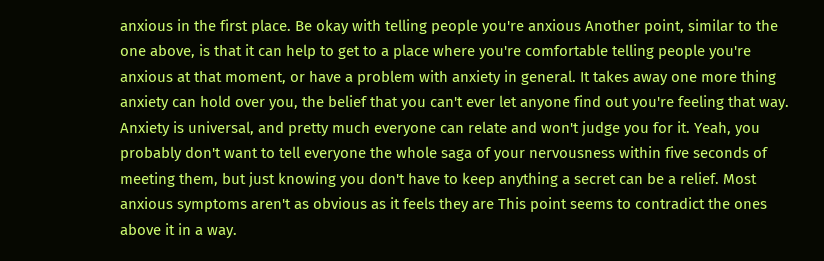anxious in the first place. Be okay with telling people you're anxious Another point, similar to the one above, is that it can help to get to a place where you're comfortable telling people you're anxious at that moment, or have a problem with anxiety in general. It takes away one more thing anxiety can hold over you, the belief that you can't ever let anyone find out you're feeling that way. Anxiety is universal, and pretty much everyone can relate and won't judge you for it. Yeah, you probably don't want to tell everyone the whole saga of your nervousness within five seconds of meeting them, but just knowing you don't have to keep anything a secret can be a relief. Most anxious symptoms aren't as obvious as it feels they are This point seems to contradict the ones above it in a way.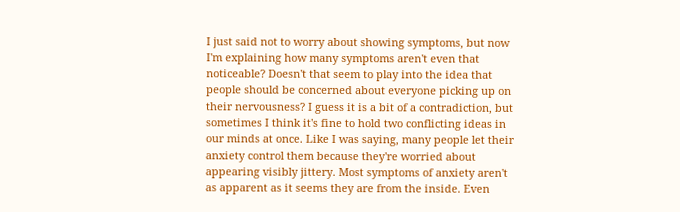I just said not to worry about showing symptoms, but now I'm explaining how many symptoms aren't even that noticeable? Doesn't that seem to play into the idea that people should be concerned about everyone picking up on their nervousness? I guess it is a bit of a contradiction, but sometimes I think it's fine to hold two conflicting ideas in our minds at once. Like I was saying, many people let their anxiety control them because they're worried about appearing visibly jittery. Most symptoms of anxiety aren't as apparent as it seems they are from the inside. Even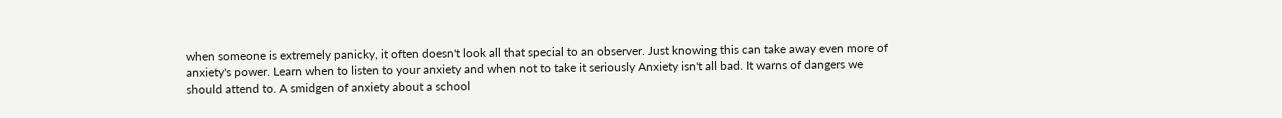when someone is extremely panicky, it often doesn't look all that special to an observer. Just knowing this can take away even more of anxiety's power. Learn when to listen to your anxiety and when not to take it seriously Anxiety isn't all bad. It warns of dangers we should attend to. A smidgen of anxiety about a school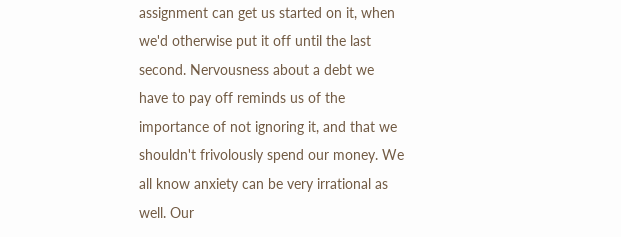assignment can get us started on it, when we'd otherwise put it off until the last second. Nervousness about a debt we have to pay off reminds us of the importance of not ignoring it, and that we shouldn't frivolously spend our money. We all know anxiety can be very irrational as well. Our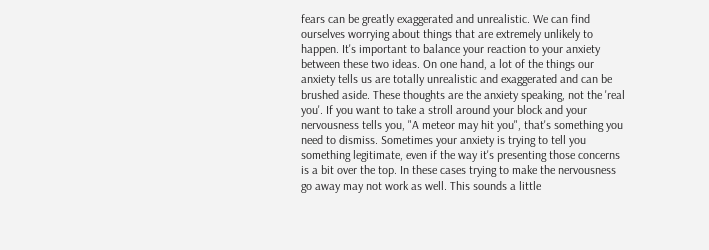fears can be greatly exaggerated and unrealistic. We can find ourselves worrying about things that are extremely unlikely to happen. It's important to balance your reaction to your anxiety between these two ideas. On one hand, a lot of the things our anxiety tells us are totally unrealistic and exaggerated and can be brushed aside. These thoughts are the anxiety speaking, not the 'real you'. If you want to take a stroll around your block and your nervousness tells you, "A meteor may hit you", that's something you need to dismiss. Sometimes your anxiety is trying to tell you something legitimate, even if the way it's presenting those concerns is a bit over the top. In these cases trying to make the nervousness go away may not work as well. This sounds a little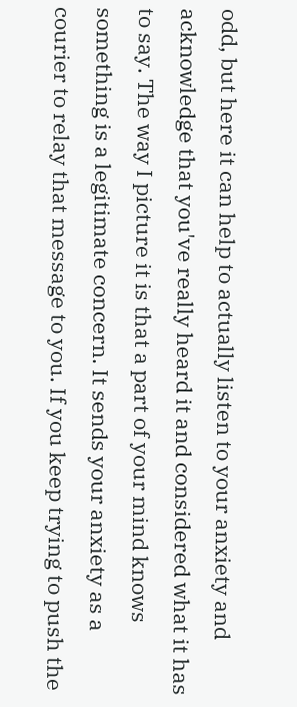odd, but here it can help to actually listen to your anxiety and acknowledge that you've really heard it and considered what it has to say. The way I picture it is that a part of your mind knows something is a legitimate concern. It sends your anxiety as a courier to relay that message to you. If you keep trying to push the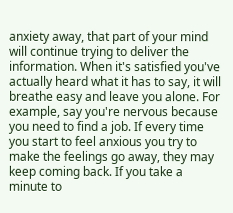anxiety away, that part of your mind will continue trying to deliver the information. When it's satisfied you've actually heard what it has to say, it will breathe easy and leave you alone. For example, say you're nervous because you need to find a job. If every time you start to feel anxious you try to make the feelings go away, they may keep coming back. If you take a minute to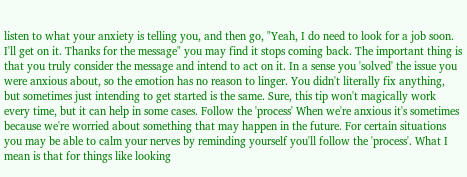listen to what your anxiety is telling you, and then go, "Yeah, I do need to look for a job soon. I'll get on it. Thanks for the message" you may find it stops coming back. The important thing is that you truly consider the message and intend to act on it. In a sense you 'solved' the issue you were anxious about, so the emotion has no reason to linger. You didn't literally fix anything, but sometimes just intending to get started is the same. Sure, this tip won't magically work every time, but it can help in some cases. Follow the 'process' When we're anxious it's sometimes because we're worried about something that may happen in the future. For certain situations you may be able to calm your nerves by reminding yourself you'll follow the 'process'. What I mean is that for things like looking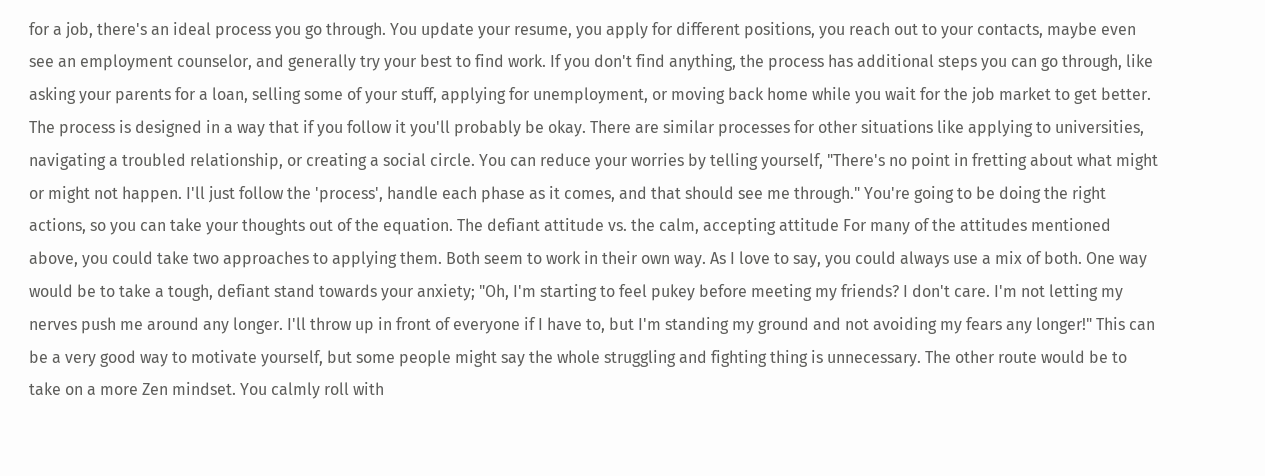for a job, there's an ideal process you go through. You update your resume, you apply for different positions, you reach out to your contacts, maybe even see an employment counselor, and generally try your best to find work. If you don't find anything, the process has additional steps you can go through, like asking your parents for a loan, selling some of your stuff, applying for unemployment, or moving back home while you wait for the job market to get better. The process is designed in a way that if you follow it you'll probably be okay. There are similar processes for other situations like applying to universities, navigating a troubled relationship, or creating a social circle. You can reduce your worries by telling yourself, "There's no point in fretting about what might or might not happen. I'll just follow the 'process', handle each phase as it comes, and that should see me through." You're going to be doing the right actions, so you can take your thoughts out of the equation. The defiant attitude vs. the calm, accepting attitude For many of the attitudes mentioned above, you could take two approaches to applying them. Both seem to work in their own way. As I love to say, you could always use a mix of both. One way would be to take a tough, defiant stand towards your anxiety; "Oh, I'm starting to feel pukey before meeting my friends? I don't care. I'm not letting my nerves push me around any longer. I'll throw up in front of everyone if I have to, but I'm standing my ground and not avoiding my fears any longer!" This can be a very good way to motivate yourself, but some people might say the whole struggling and fighting thing is unnecessary. The other route would be to take on a more Zen mindset. You calmly roll with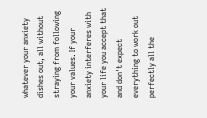whatever your anxiety dishes out, all without straying from following your values. If your anxiety interferes with your life you accept that and don't expect everything to work out perfectly all the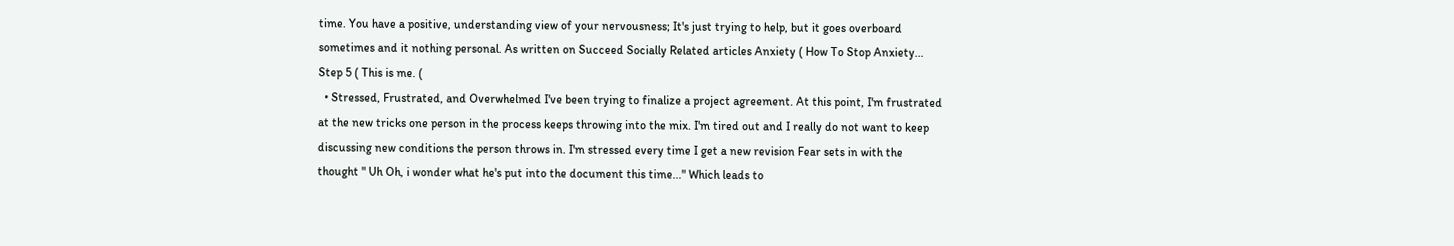time. You have a positive, understanding view of your nervousness; It's just trying to help, but it goes overboard sometimes and it nothing personal. As written on Succeed Socially Related articles Anxiety ( How To Stop Anxiety... Step 5 ( This is me. (
  • Stressed, Frustrated, and Overwhelmed I've been trying to finalize a project agreement. At this point, I'm frustrated at the new tricks one person in the process keeps throwing into the mix. I'm tired out and I really do not want to keep discussing new conditions the person throws in. I'm stressed every time I get a new revision Fear sets in with the thought " Uh Oh, i wonder what he's put into the document this time..." Which leads to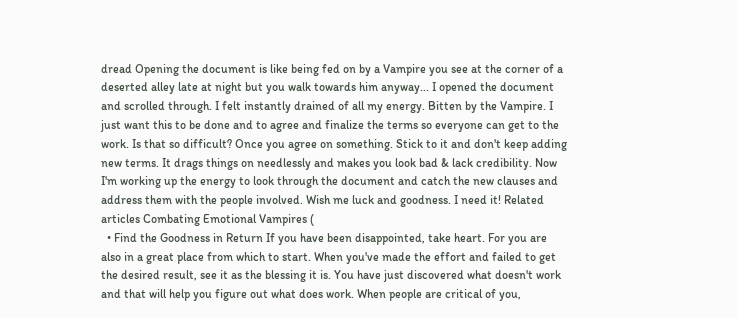dread Opening the document is like being fed on by a Vampire you see at the corner of a deserted alley late at night but you walk towards him anyway... I opened the document and scrolled through. I felt instantly drained of all my energy. Bitten by the Vampire. I just want this to be done and to agree and finalize the terms so everyone can get to the work. Is that so difficult? Once you agree on something. Stick to it and don't keep adding new terms. It drags things on needlessly and makes you look bad & lack credibility. Now I'm working up the energy to look through the document and catch the new clauses and address them with the people involved. Wish me luck and goodness. I need it! Related articles Combating Emotional Vampires (
  • Find the Goodness in Return If you have been disappointed, take heart. For you are also in a great place from which to start. When you've made the effort and failed to get the desired result, see it as the blessing it is. You have just discovered what doesn't work and that will help you figure out what does work. When people are critical of you,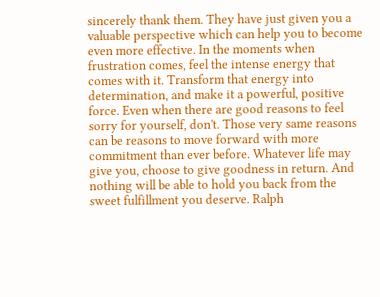sincerely thank them. They have just given you a valuable perspective which can help you to become even more effective. In the moments when frustration comes, feel the intense energy that comes with it. Transform that energy into determination, and make it a powerful, positive force. Even when there are good reasons to feel sorry for yourself, don't. Those very same reasons can be reasons to move forward with more commitment than ever before. Whatever life may give you, choose to give goodness in return. And nothing will be able to hold you back from the sweet fulfillment you deserve. Ralph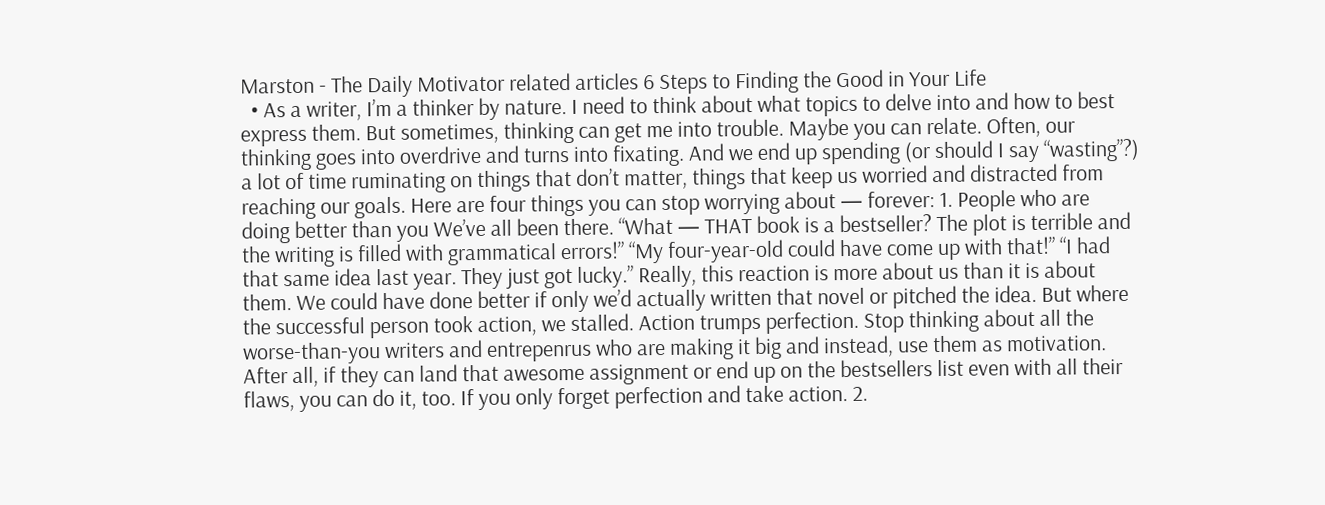Marston - The Daily Motivator related articles 6 Steps to Finding the Good in Your Life
  • As a writer, I’m a thinker by nature. I need to think about what topics to delve into and how to best express them. But sometimes, thinking can get me into trouble. Maybe you can relate. Often, our thinking goes into overdrive and turns into fixating. And we end up spending (or should I say “wasting”?) a lot of time ruminating on things that don’t matter, things that keep us worried and distracted from reaching our goals. Here are four things you can stop worrying about — forever: 1. People who are doing better than you We’ve all been there. “What — THAT book is a bestseller? The plot is terrible and the writing is filled with grammatical errors!” “My four-year-old could have come up with that!” “I had that same idea last year. They just got lucky.” Really, this reaction is more about us than it is about them. We could have done better if only we’d actually written that novel or pitched the idea. But where the successful person took action, we stalled. Action trumps perfection. Stop thinking about all the worse-than-you writers and entrepenrus who are making it big and instead, use them as motivation. After all, if they can land that awesome assignment or end up on the bestsellers list even with all their flaws, you can do it, too. If you only forget perfection and take action. 2.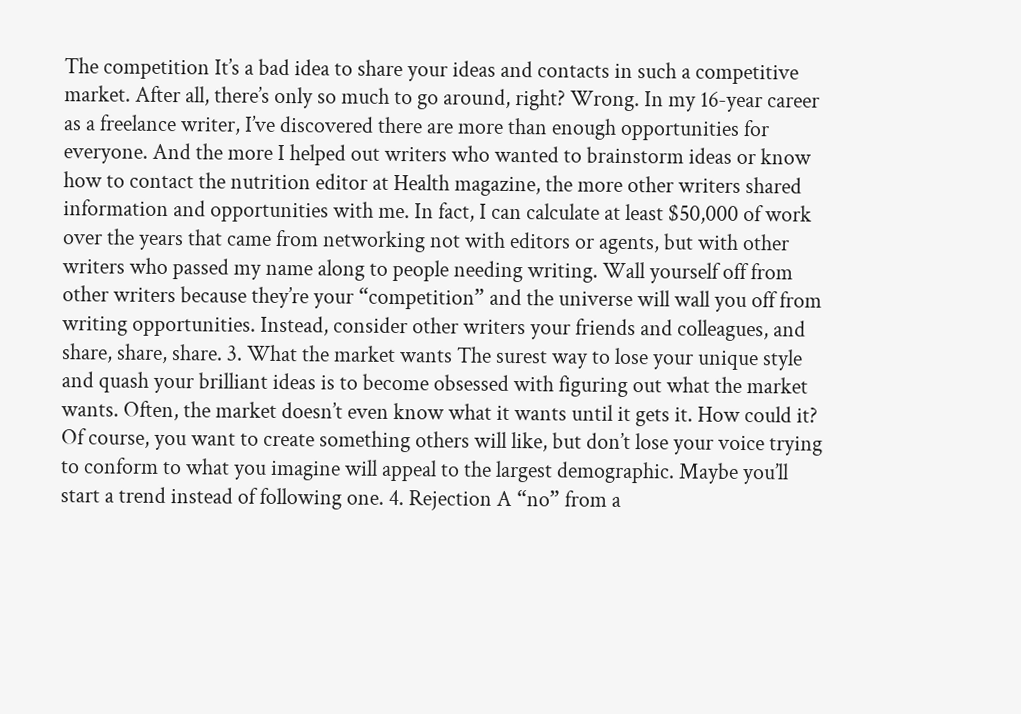The competition It’s a bad idea to share your ideas and contacts in such a competitive market. After all, there’s only so much to go around, right? Wrong. In my 16-year career as a freelance writer, I’ve discovered there are more than enough opportunities for everyone. And the more I helped out writers who wanted to brainstorm ideas or know how to contact the nutrition editor at Health magazine, the more other writers shared information and opportunities with me. In fact, I can calculate at least $50,000 of work over the years that came from networking not with editors or agents, but with other writers who passed my name along to people needing writing. Wall yourself off from other writers because they’re your “competition” and the universe will wall you off from writing opportunities. Instead, consider other writers your friends and colleagues, and share, share, share. 3. What the market wants The surest way to lose your unique style and quash your brilliant ideas is to become obsessed with figuring out what the market wants. Often, the market doesn’t even know what it wants until it gets it. How could it? Of course, you want to create something others will like, but don’t lose your voice trying to conform to what you imagine will appeal to the largest demographic. Maybe you’ll start a trend instead of following one. 4. Rejection A “no” from a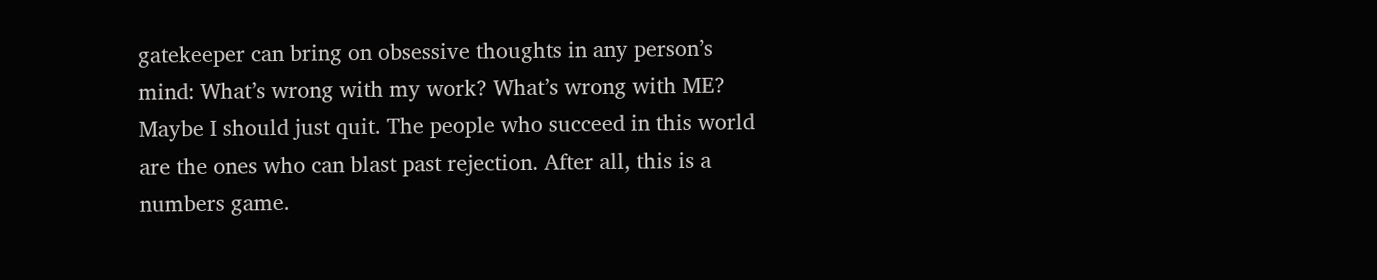gatekeeper can bring on obsessive thoughts in any person’s mind: What’s wrong with my work? What’s wrong with ME? Maybe I should just quit. The people who succeed in this world are the ones who can blast past rejection. After all, this is a numbers game.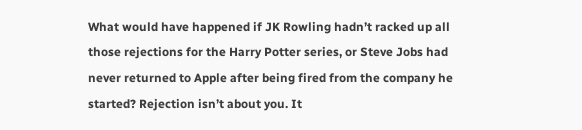What would have happened if JK Rowling hadn’t racked up all those rejections for the Harry Potter series, or Steve Jobs had never returned to Apple after being fired from the company he started? Rejection isn’t about you. It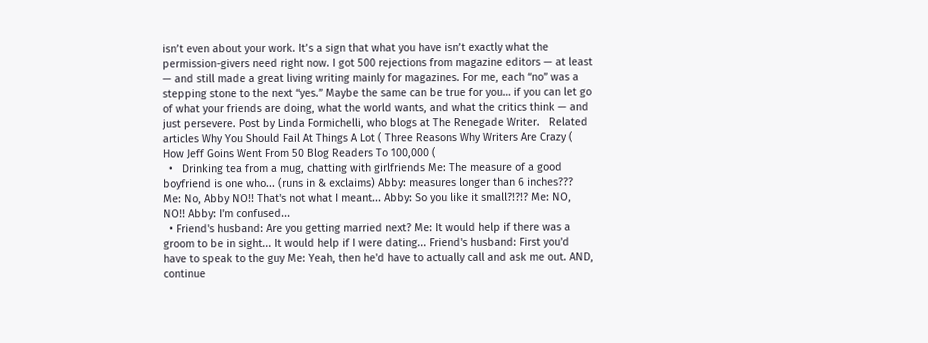isn’t even about your work. It’s a sign that what you have isn’t exactly what the permission-givers need right now. I got 500 rejections from magazine editors — at least — and still made a great living writing mainly for magazines. For me, each “no” was a stepping stone to the next “yes.” Maybe the same can be true for you… if you can let go of what your friends are doing, what the world wants, and what the critics think — and just persevere. Post by Linda Formichelli, who blogs at The Renegade Writer.   Related articles Why You Should Fail At Things A Lot ( Three Reasons Why Writers Are Crazy ( How Jeff Goins Went From 50 Blog Readers To 100,000 (
  •   Drinking tea from a mug, chatting with girlfriends Me: The measure of a good boyfriend is one who... (runs in & exclaims) Abby: measures longer than 6 inches??? Me: No, Abby NO!! That's not what I meant... Abby: So you like it small?!?!? Me: NO, NO!! Abby: I'm confused...
  • Friend's husband: Are you getting married next? Me: It would help if there was a groom to be in sight... It would help if I were dating... Friend's husband: First you'd have to speak to the guy Me: Yeah, then he'd have to actually call and ask me out. AND, continue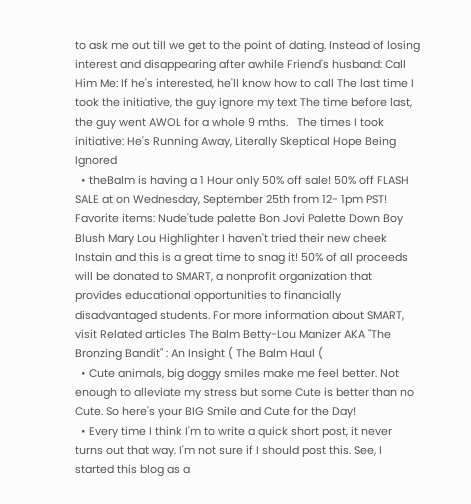to ask me out till we get to the point of dating. Instead of losing interest and disappearing after awhile Friend's husband: Call Him Me: If he's interested, he'll know how to call The last time I took the initiative, the guy ignore my text The time before last, the guy went AWOL for a whole 9 mths.   The times I took initiative: He's Running Away, Literally Skeptical Hope Being Ignored
  • theBalm is having a 1 Hour only 50% off sale! 50% off FLASH SALE at on Wednesday, September 25th from 12- 1pm PST! Favorite items: Nude'tude palette Bon Jovi Palette Down Boy Blush Mary Lou Highlighter I haven't tried their new cheek Instain and this is a great time to snag it! 50% of all proceeds will be donated to SMART, a nonprofit organization that provides educational opportunities to financially disadvantaged students. For more information about SMART, visit Related articles The Balm Betty-Lou Manizer AKA "The Bronzing Bandit" : An Insight ( The Balm Haul (
  • Cute animals, big doggy smiles make me feel better. Not enough to alleviate my stress but some Cute is better than no Cute. So here's your BIG Smile and Cute for the Day!
  • Every time I think I'm to write a quick short post, it never turns out that way. I'm not sure if I should post this. See, I started this blog as a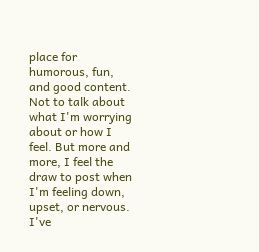place for humorous, fun, and good content. Not to talk about what I'm worrying about or how I feel. But more and more, I feel the draw to post when I'm feeling down, upset, or nervous. I've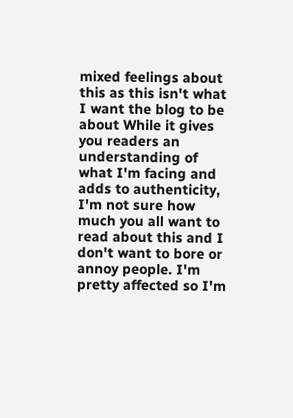mixed feelings about this as this isn't what I want the blog to be about While it gives you readers an understanding of what I'm facing and adds to authenticity, I'm not sure how much you all want to read about this and I don't want to bore or annoy people. I'm pretty affected so I'm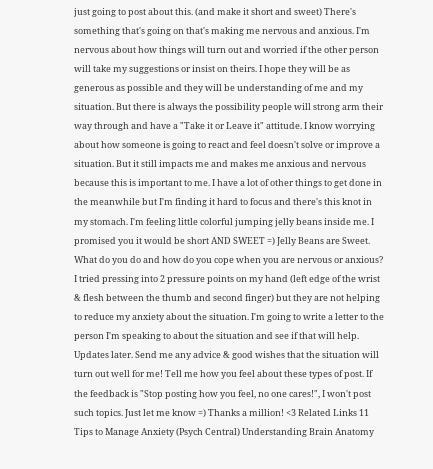just going to post about this. (and make it short and sweet) There's something that's going on that's making me nervous and anxious. I'm nervous about how things will turn out and worried if the other person will take my suggestions or insist on theirs. I hope they will be as generous as possible and they will be understanding of me and my situation. But there is always the possibility people will strong arm their way through and have a "Take it or Leave it" attitude. I know worrying about how someone is going to react and feel doesn't solve or improve a situation. But it still impacts me and makes me anxious and nervous because this is important to me. I have a lot of other things to get done in the meanwhile but I'm finding it hard to focus and there's this knot in my stomach. I'm feeling little colorful jumping jelly beans inside me. I promised you it would be short AND SWEET =) Jelly Beans are Sweet. What do you do and how do you cope when you are nervous or anxious? I tried pressing into 2 pressure points on my hand (left edge of the wrist & flesh between the thumb and second finger) but they are not helping to reduce my anxiety about the situation. I'm going to write a letter to the person I'm speaking to about the situation and see if that will help. Updates later. Send me any advice & good wishes that the situation will turn out well for me! Tell me how you feel about these types of post. If the feedback is "Stop posting how you feel, no one cares!", I won't post such topics. Just let me know =) Thanks a million! <3 Related Links 11 Tips to Manage Anxiety (Psych Central) Understanding Brain Anatomy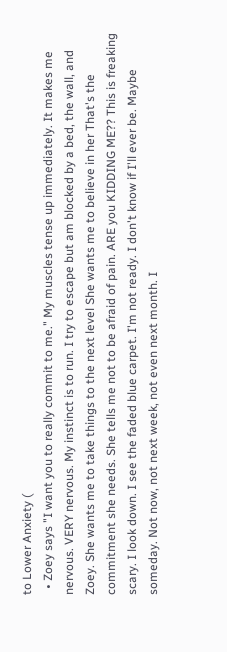to Lower Anxiety (
  • Zoey says "I want you to really commit to me." My muscles tense up immediately. It makes me nervous. VERY nervous. My instinct is to run. I try to escape but am blocked by a bed, the wall, and Zoey. She wants me to take things to the next level She wants me to believe in her That's the commitment she needs. She tells me not to be afraid of pain. ARE you KIDDING ME?? This is freaking scary. I look down. I see the faded blue carpet. I'm not ready. I don't know if I'll ever be. Maybe someday. Not now, not next week, not even next month. I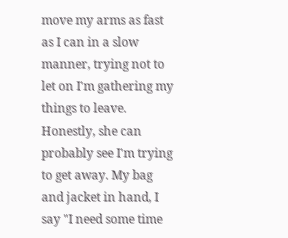move my arms as fast as I can in a slow manner, trying not to let on I'm gathering my things to leave. Honestly, she can probably see I'm trying to get away. My bag and jacket in hand, I say "I need some time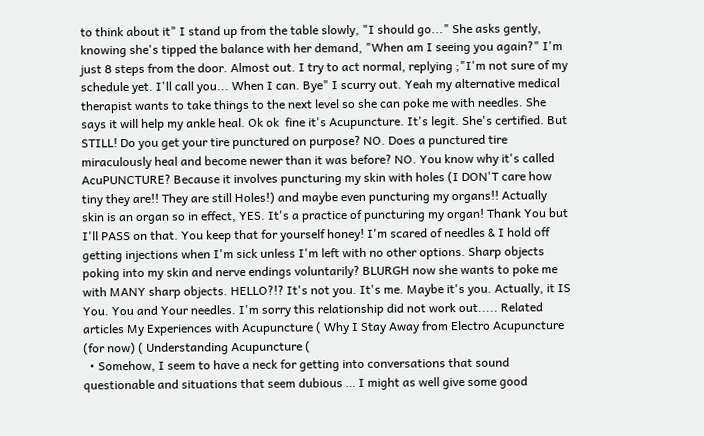to think about it" I stand up from the table slowly, "I should go..." She asks gently, knowing she's tipped the balance with her demand, "When am I seeing you again?" I'm just 8 steps from the door. Almost out. I try to act normal, replying ;"I'm not sure of my schedule yet. I'll call you... When I can. Bye" I scurry out. Yeah my alternative medical therapist wants to take things to the next level so she can poke me with needles. She says it will help my ankle heal. Ok ok  fine it's Acupuncture. It's legit. She's certified. But STILL! Do you get your tire punctured on purpose? NO. Does a punctured tire miraculously heal and become newer than it was before? NO. You know why it's called AcuPUNCTURE? Because it involves puncturing my skin with holes (I DON'T care how tiny they are!! They are still Holes!) and maybe even puncturing my organs!! Actually skin is an organ so in effect, YES. It's a practice of puncturing my organ! Thank You but I'll PASS on that. You keep that for yourself honey! I'm scared of needles & I hold off getting injections when I'm sick unless I'm left with no other options. Sharp objects poking into my skin and nerve endings voluntarily? BLURGH now she wants to poke me with MANY sharp objects. HELLO?!? It's not you. It's me. Maybe it's you. Actually, it IS You. You and Your needles. I'm sorry this relationship did not work out..... Related articles My Experiences with Acupuncture ( Why I Stay Away from Electro Acupuncture (for now) ( Understanding Acupuncture (
  • Somehow, I seem to have a neck for getting into conversations that sound questionable and situations that seem dubious … I might as well give some good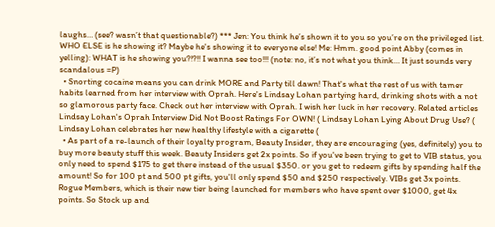laughs… (see? wasn’t that questionable?) *** Jen: You think he’s shown it to you so you’re on the privileged list. WHO ELSE is he showing it? Maybe he's showing it to everyone else! Me: Hmm. good point Abby (comes in yelling): WHAT is he showing you?!?!! I wanna see too!!! (note: no, it’s not what you think… It just sounds very scandalous =P)
  • Snorting cocaine means you can drink MORE and Party till dawn! That's what the rest of us with tamer habits learned from her interview with Oprah. Here's Lindsay Lohan partying hard, drinking shots with a not so glamorous party face. Check out her interview with Oprah. I wish her luck in her recovery. Related articles Lindsay Lohan's Oprah Interview Did Not Boost Ratings For OWN! ( Lindsay Lohan Lying About Drug Use? ( Lindsay Lohan celebrates her new healthy lifestyle with a cigarette (
  • As part of a re-launch of their loyalty program, Beauty Insider, they are encouraging (yes, definitely) you to buy more beauty stuff this week. Beauty Insiders get 2x points. So if you've been trying to get to VIB status, you only need to spend $175 to get there instead of the usual $350. or you get to redeem gifts by spending half the amount! So for 100 pt and 500 pt gifts, you'll only spend $50 and $250 respectively. VIBs get 3x points. Rogue Members, which is their new tier being launched for members who have spent over $1000, get 4x points. So Stock up and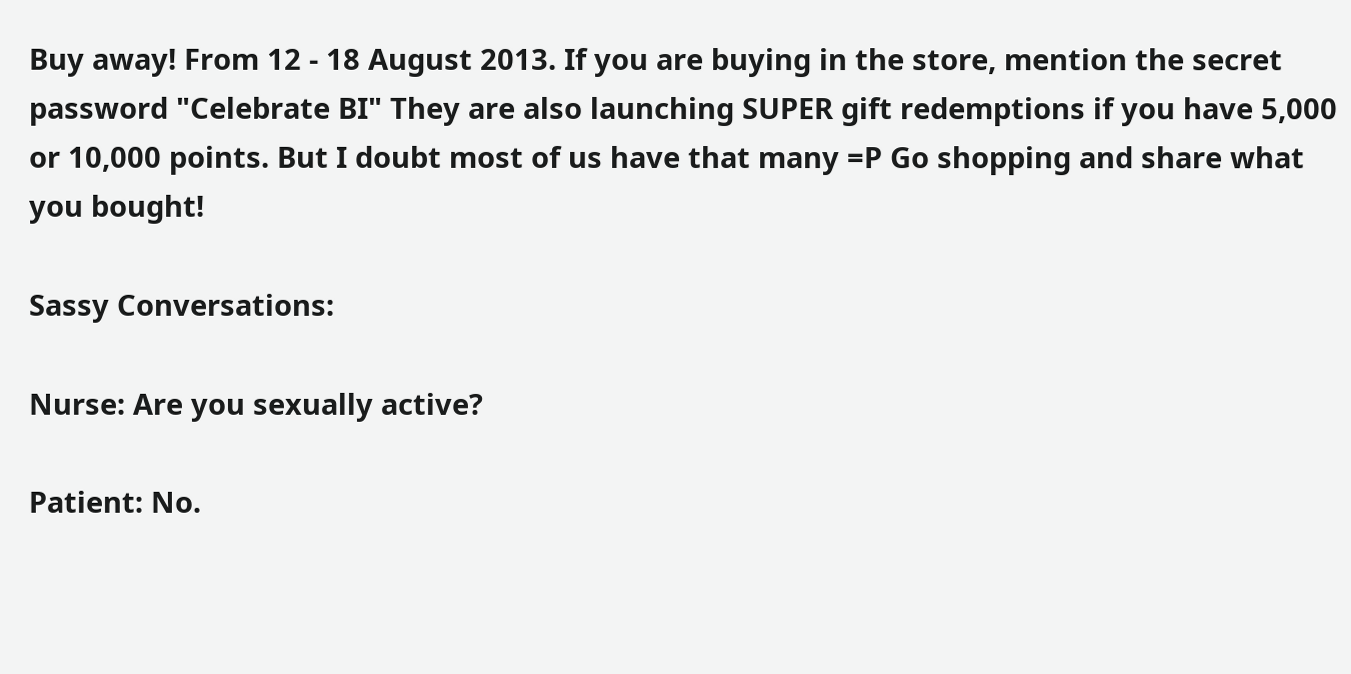Buy away! From 12 - 18 August 2013. If you are buying in the store, mention the secret password "Celebrate BI" They are also launching SUPER gift redemptions if you have 5,000 or 10,000 points. But I doubt most of us have that many =P Go shopping and share what you bought!

Sassy Conversations:

Nurse: Are you sexually active?

Patient: No.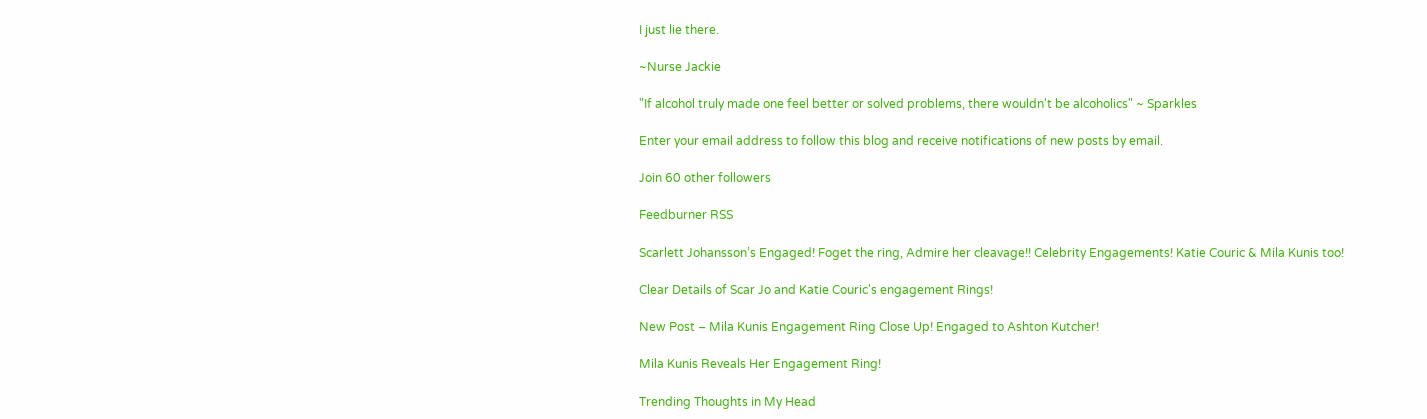I just lie there.

~Nurse Jackie

"If alcohol truly made one feel better or solved problems, there wouldn't be alcoholics" ~ Sparkles

Enter your email address to follow this blog and receive notifications of new posts by email.

Join 60 other followers

Feedburner RSS

Scarlett Johansson’s Engaged! Foget the ring, Admire her cleavage!! Celebrity Engagements! Katie Couric & Mila Kunis too!

Clear Details of Scar Jo and Katie Couric's engagement Rings!

New Post – Mila Kunis Engagement Ring Close Up! Engaged to Ashton Kutcher!

Mila Kunis Reveals Her Engagement Ring!

Trending Thoughts in My Head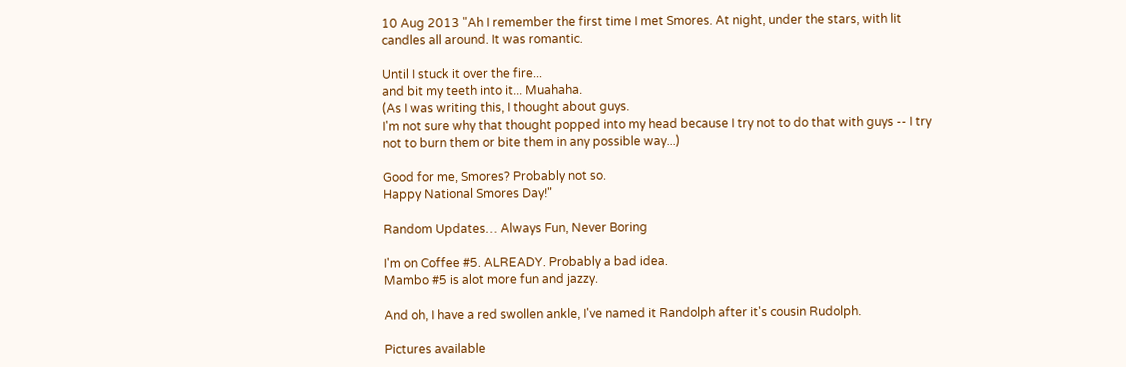10 Aug 2013 "Ah I remember the first time I met Smores. At night, under the stars, with lit candles all around. It was romantic.

Until I stuck it over the fire...
and bit my teeth into it... Muahaha.
(As I was writing this, I thought about guys.
I'm not sure why that thought popped into my head because I try not to do that with guys -- I try not to burn them or bite them in any possible way...)

Good for me, Smores? Probably not so.
Happy National Smores Day!"

Random Updates… Always Fun, Never Boring

I'm on Coffee #5. ALREADY. Probably a bad idea.
Mambo #5 is alot more fun and jazzy.

And oh, I have a red swollen ankle, I've named it Randolph after it's cousin Rudolph.

Pictures available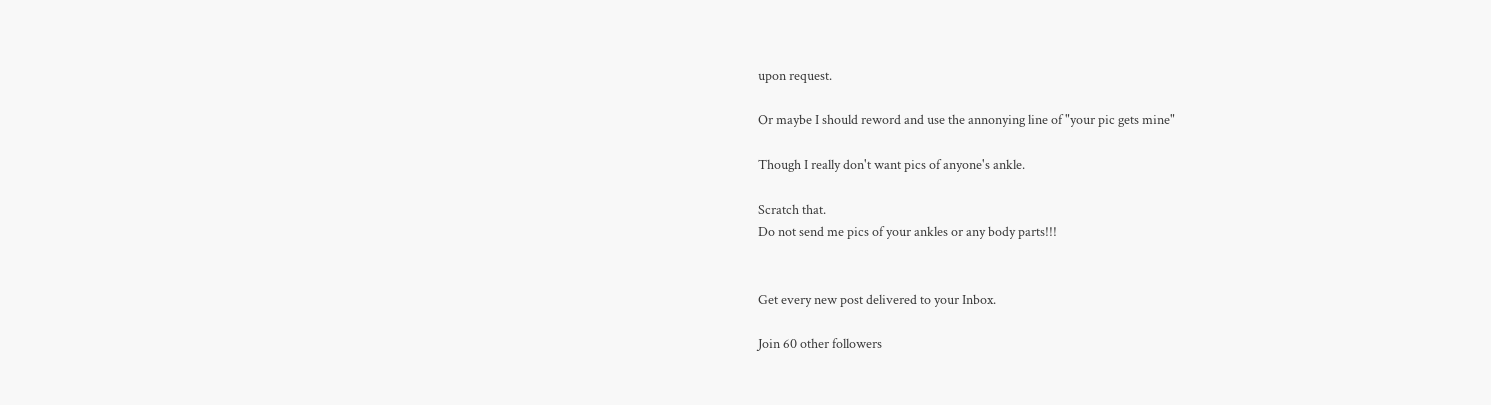upon request.

Or maybe I should reword and use the annonying line of "your pic gets mine"

Though I really don't want pics of anyone's ankle.

Scratch that.
Do not send me pics of your ankles or any body parts!!!


Get every new post delivered to your Inbox.

Join 60 other followers